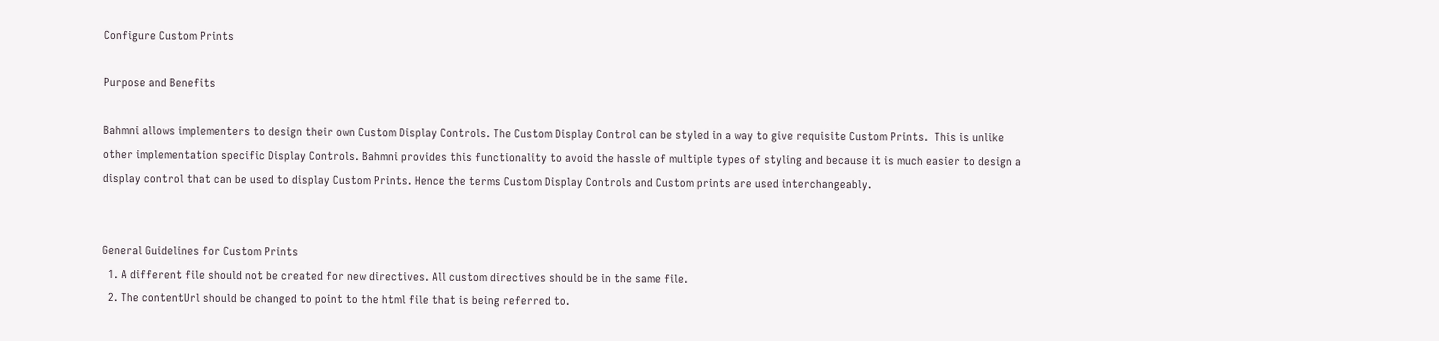Configure Custom Prints

Purpose and Benefits

Bahmni allows implementers to design their own Custom Display Controls. The Custom Display Control can be styled in a way to give requisite Custom Prints.  This is unlike other implementation specific Display Controls. Bahmni provides this functionality to avoid the hassle of multiple types of styling and because it is much easier to design a display control that can be used to display Custom Prints. Hence the terms Custom Display Controls and Custom prints are used interchangeably.


General Guidelines for Custom Prints
  1. A different file should not be created for new directives. All custom directives should be in the same file.
  2. The contentUrl should be changed to point to the html file that is being referred to.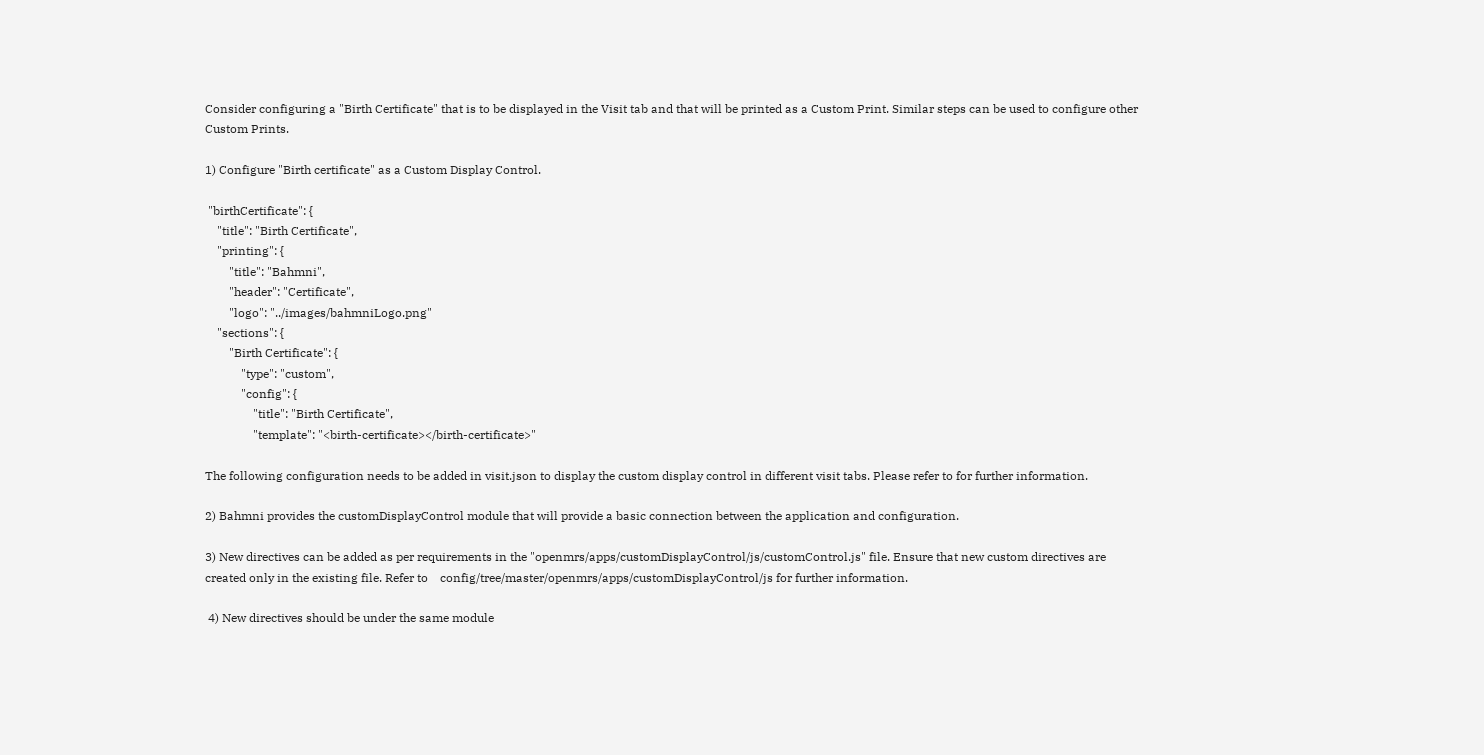Consider configuring a "Birth Certificate" that is to be displayed in the Visit tab and that will be printed as a Custom Print. Similar steps can be used to configure other Custom Prints.

1) Configure "Birth certificate" as a Custom Display Control.

 "birthCertificate": {
    "title": "Birth Certificate",
    "printing": {
        "title": "Bahmni",
        "header": "Certificate",
        "logo": "../images/bahmniLogo.png"
    "sections": {
        "Birth Certificate": {
            "type": "custom",
            "config": {
                "title": "Birth Certificate",
                "template": "<birth-certificate></birth-certificate>"

The following configuration needs to be added in visit.json to display the custom display control in different visit tabs. Please refer to for further information.

2) Bahmni provides the customDisplayControl module that will provide a basic connection between the application and configuration.

3) New directives can be added as per requirements in the "openmrs/apps/customDisplayControl/js/customControl.js" file. Ensure that new custom directives are created only in the existing file. Refer to    config/tree/master/openmrs/apps/customDisplayControl/js for further information.

 4) New directives should be under the same module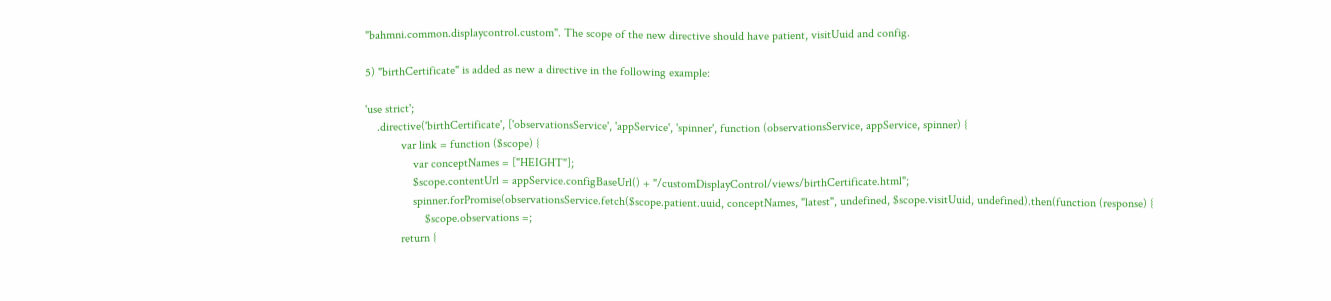"bahmni.common.displaycontrol.custom". The scope of the new directive should have patient, visitUuid and config.

5) "birthCertificate" is added as new a directive in the following example:

'use strict';
    .directive('birthCertificate', ['observationsService', 'appService', 'spinner', function (observationsService, appService, spinner) {
            var link = function ($scope) {
                var conceptNames = ["HEIGHT"];
                $scope.contentUrl = appService.configBaseUrl() + "/customDisplayControl/views/birthCertificate.html";
                spinner.forPromise(observationsService.fetch($scope.patient.uuid, conceptNames, "latest", undefined, $scope.visitUuid, undefined).then(function (response) {
                    $scope.observations =;
            return {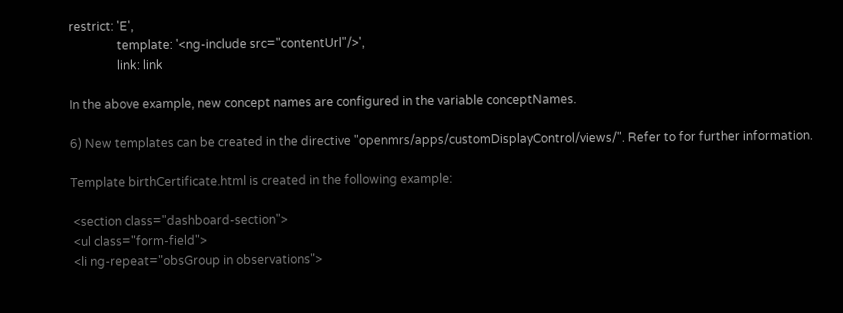restrict: 'E',
                template: '<ng-include src="contentUrl"/>',
                link: link

In the above example, new concept names are configured in the variable conceptNames.

6) New templates can be created in the directive "openmrs/apps/customDisplayControl/views/". Refer to for further information.

Template birthCertificate.html is created in the following example:

 <section class="dashboard-section">
 <ul class="form-field">
 <li ng-repeat="obsGroup in observations">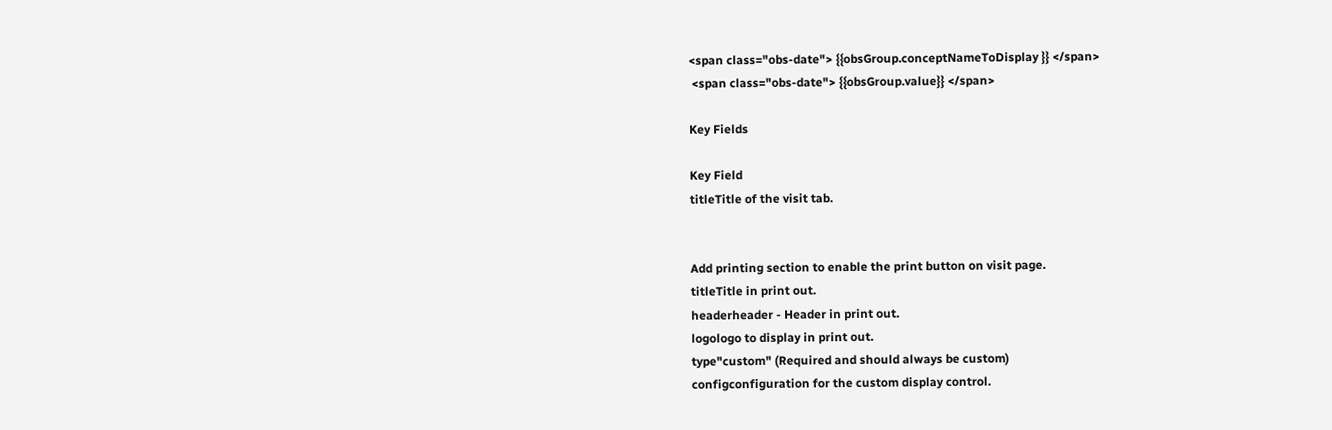<span class="obs-date"> {{obsGroup.conceptNameToDisplay }} </span>
 <span class="obs-date"> {{obsGroup.value}} </span>

Key Fields

Key Field
titleTitle of the visit tab.


Add printing section to enable the print button on visit page.
titleTitle in print out.
headerheader - Header in print out.
logologo to display in print out.
type"custom" (Required and should always be custom)
configconfiguration for the custom display control.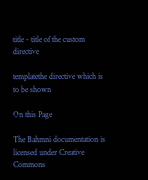title - title of the custom directive

templatethe directive which is to be shown

On this Page

The Bahmni documentation is licensed under Creative Commons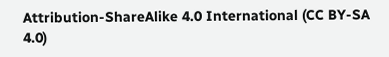Attribution-ShareAlike 4.0 International (CC BY-SA 4.0)